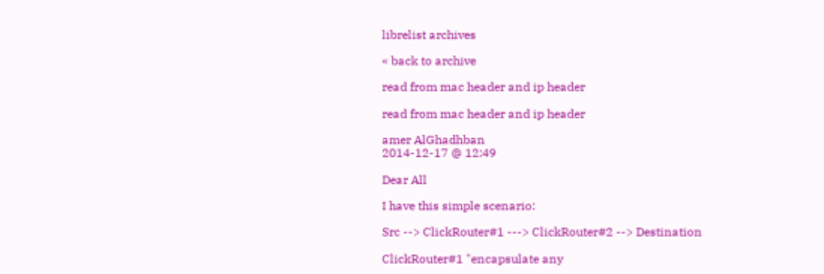librelist archives

« back to archive

read from mac header and ip header

read from mac header and ip header

amer AlGhadhban
2014-12-17 @ 12:49

Dear All

I have this simple scenario:

Src --> ClickRouter#1 ---> ClickRouter#2 --> Destination

ClickRouter#1 "encapsulate any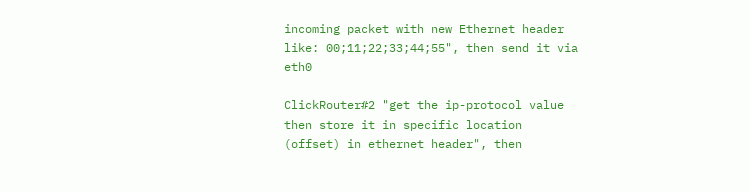incoming packet with new Ethernet header
like: 00;11;22;33;44;55", then send it via eth0

ClickRouter#2 "get the ip-protocol value then store it in specific location
(offset) in ethernet header", then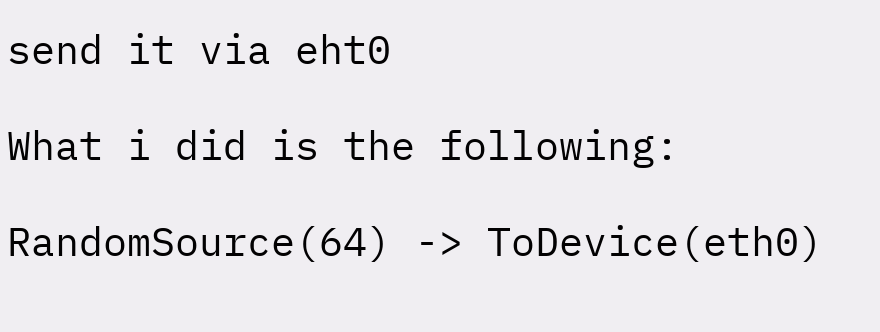send it via eht0

What i did is the following:

RandomSource(64) -> ToDevice(eth0)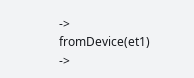-> fromDevice(et1) ->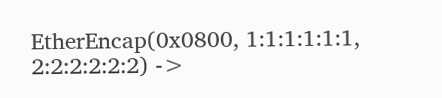EtherEncap(0x0800, 1:1:1:1:1:1, 2:2:2:2:2:2) ->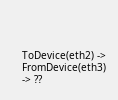ToDevice(eth2) ->
FromDevice(eth3) -> ??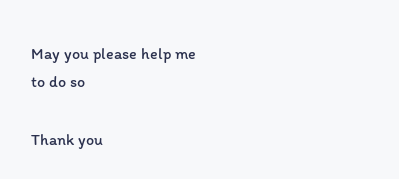May you please help me to do so

Thank you